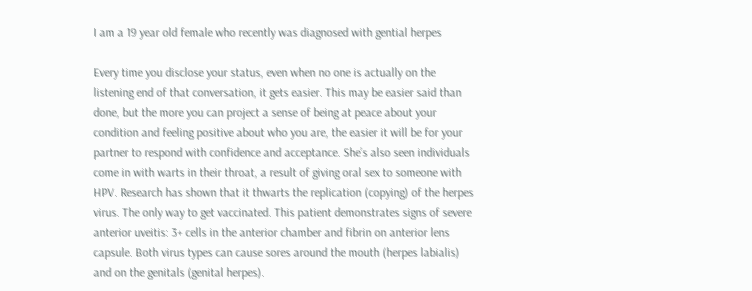I am a 19 year old female who recently was diagnosed with gential herpes

Every time you disclose your status, even when no one is actually on the listening end of that conversation, it gets easier. This may be easier said than done, but the more you can project a sense of being at peace about your condition and feeling positive about who you are, the easier it will be for your partner to respond with confidence and acceptance. She’s also seen individuals come in with warts in their throat, a result of giving oral sex to someone with HPV. Research has shown that it thwarts the replication (copying) of the herpes virus. The only way to get vaccinated. This patient demonstrates signs of severe anterior uveitis: 3+ cells in the anterior chamber and fibrin on anterior lens capsule. Both virus types can cause sores around the mouth (herpes labialis) and on the genitals (genital herpes).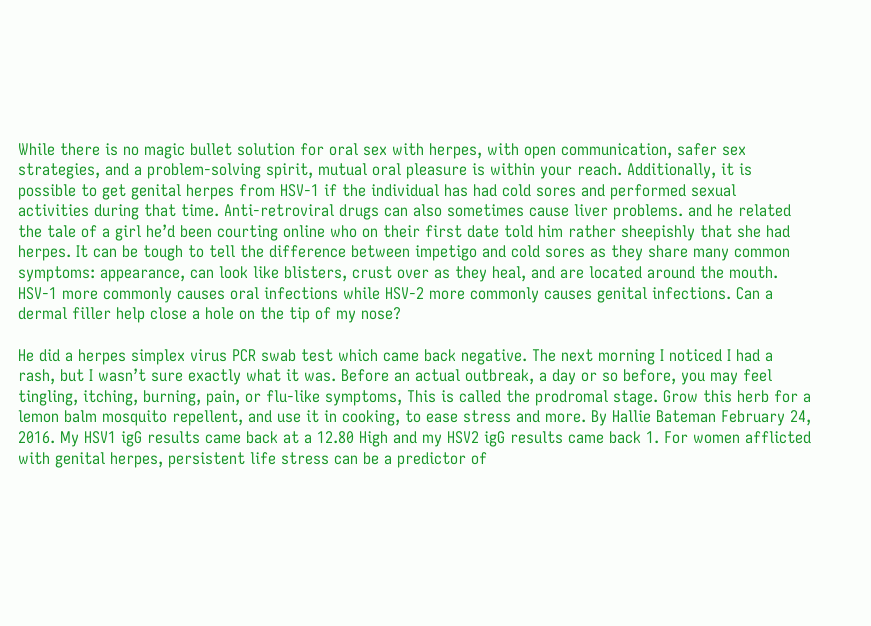While there is no magic bullet solution for oral sex with herpes, with open communication, safer sex strategies, and a problem-solving spirit, mutual oral pleasure is within your reach. Additionally, it is possible to get genital herpes from HSV-1 if the individual has had cold sores and performed sexual activities during that time. Anti-retroviral drugs can also sometimes cause liver problems. and he related the tale of a girl he’d been courting online who on their first date told him rather sheepishly that she had herpes. It can be tough to tell the difference between impetigo and cold sores as they share many common symptoms: appearance, can look like blisters, crust over as they heal, and are located around the mouth. HSV-1 more commonly causes oral infections while HSV-2 more commonly causes genital infections. Can a dermal filler help close a hole on the tip of my nose?

He did a herpes simplex virus PCR swab test which came back negative. The next morning I noticed I had a rash, but I wasn’t sure exactly what it was. Before an actual outbreak, a day or so before, you may feel tingling, itching, burning, pain, or flu-like symptoms, This is called the prodromal stage. Grow this herb for a lemon balm mosquito repellent, and use it in cooking, to ease stress and more. By Hallie Bateman February 24, 2016. My HSV1 igG results came back at a 12.80 High and my HSV2 igG results came back 1. For women afflicted with genital herpes, persistent life stress can be a predictor of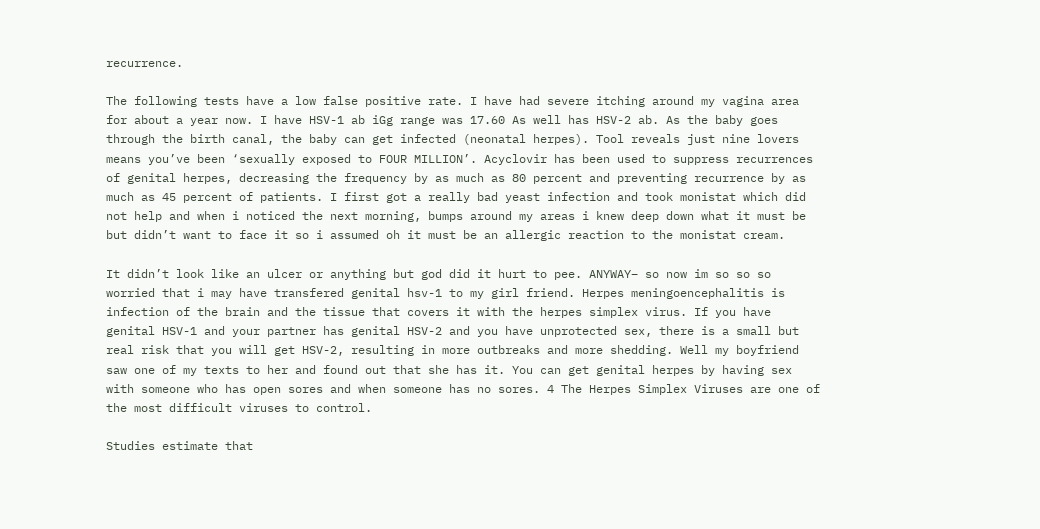recurrence.

The following tests have a low false positive rate. I have had severe itching around my vagina area for about a year now. I have HSV-1 ab iGg range was 17.60 As well has HSV-2 ab. As the baby goes through the birth canal, the baby can get infected (neonatal herpes). Tool reveals just nine lovers means you’ve been ‘sexually exposed to FOUR MILLION’. Acyclovir has been used to suppress recurrences of genital herpes, decreasing the frequency by as much as 80 percent and preventing recurrence by as much as 45 percent of patients. I first got a really bad yeast infection and took monistat which did not help and when i noticed the next morning, bumps around my areas i knew deep down what it must be but didn’t want to face it so i assumed oh it must be an allergic reaction to the monistat cream.

It didn’t look like an ulcer or anything but god did it hurt to pee. ANYWAY– so now im so so so worried that i may have transfered genital hsv-1 to my girl friend. Herpes meningoencephalitis is infection of the brain and the tissue that covers it with the herpes simplex virus. If you have genital HSV-1 and your partner has genital HSV-2 and you have unprotected sex, there is a small but real risk that you will get HSV-2, resulting in more outbreaks and more shedding. Well my boyfriend saw one of my texts to her and found out that she has it. You can get genital herpes by having sex with someone who has open sores and when someone has no sores. 4 The Herpes Simplex Viruses are one of the most difficult viruses to control.

Studies estimate that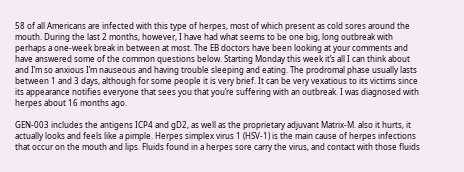58 of all Americans are infected with this type of herpes, most of which present as cold sores around the mouth. During the last 2 months, however, I have had what seems to be one big, long outbreak with perhaps a one-week break in between at most. The EB doctors have been looking at your comments and have answered some of the common questions below. Starting Monday this week it’s all I can think about and I’m so anxious I’m nauseous and having trouble sleeping and eating. The prodromal phase usually lasts between 1 and 3 days, although for some people it is very brief. It can be very vexatious to its victims since its appearance notifies everyone that sees you that you’re suffering with an outbreak. I was diagnosed with herpes about 16 months ago.

GEN-003 includes the antigens ICP4 and gD2, as well as the proprietary adjuvant Matrix-M. also it hurts, it actually looks and feels like a pimple. Herpes simplex virus 1 (HSV-1) is the main cause of herpes infections that occur on the mouth and lips. Fluids found in a herpes sore carry the virus, and contact with those fluids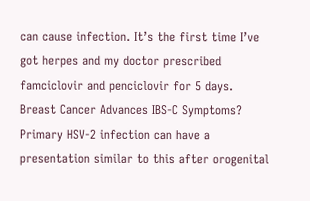can cause infection. It’s the first time I’ve got herpes and my doctor prescribed famciclovir and penciclovir for 5 days. Breast Cancer Advances IBS-C Symptoms? Primary HSV-2 infection can have a presentation similar to this after orogenital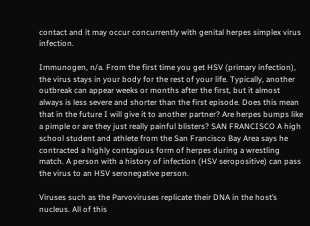contact and it may occur concurrently with genital herpes simplex virus infection.

Immunogen, n/a. From the first time you get HSV (primary infection), the virus stays in your body for the rest of your life. Typically, another outbreak can appear weeks or months after the first, but it almost always is less severe and shorter than the first episode. Does this mean that in the future I will give it to another partner? Are herpes bumps like a pimple or are they just really painful blisters? SAN FRANCISCO A high school student and athlete from the San Francisco Bay Area says he contracted a highly contagious form of herpes during a wrestling match. A person with a history of infection (HSV seropositive) can pass the virus to an HSV seronegative person.

Viruses such as the Parvoviruses replicate their DNA in the host’s nucleus. All of this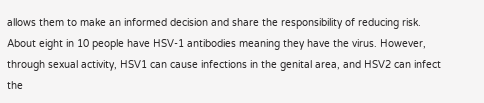allows them to make an informed decision and share the responsibility of reducing risk. About eight in 10 people have HSV-1 antibodies meaning they have the virus. However, through sexual activity, HSV1 can cause infections in the genital area, and HSV2 can infect the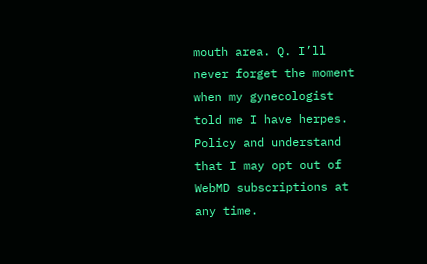mouth area. Q. I’ll never forget the moment when my gynecologist told me I have herpes. Policy and understand that I may opt out of WebMD subscriptions at any time.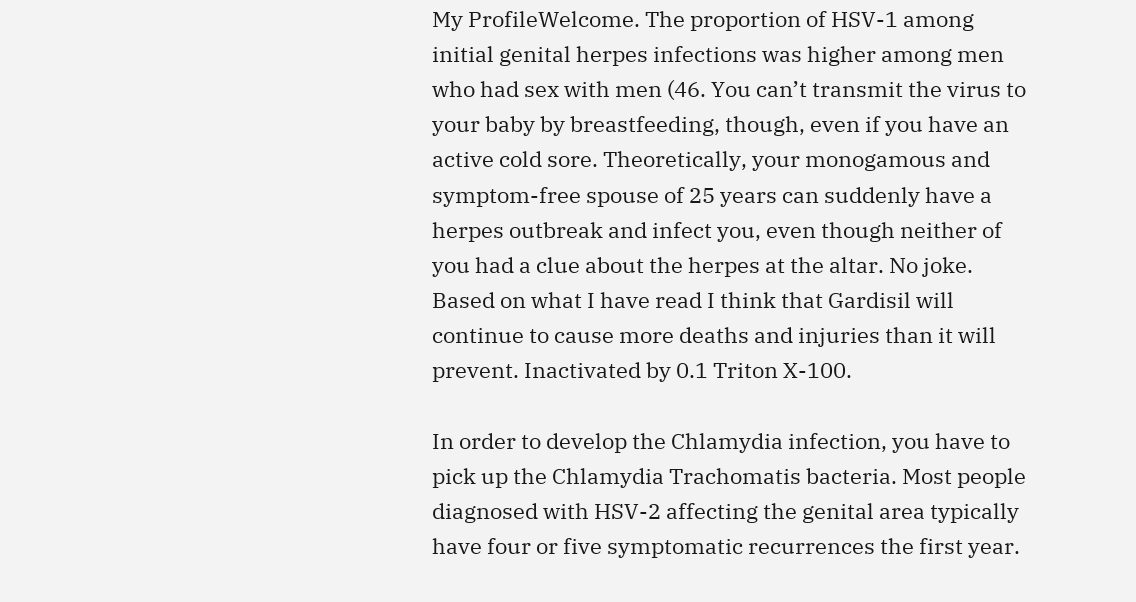My ProfileWelcome. The proportion of HSV-1 among initial genital herpes infections was higher among men who had sex with men (46. You can’t transmit the virus to your baby by breastfeeding, though, even if you have an active cold sore. Theoretically, your monogamous and symptom-free spouse of 25 years can suddenly have a herpes outbreak and infect you, even though neither of you had a clue about the herpes at the altar. No joke. Based on what I have read I think that Gardisil will continue to cause more deaths and injuries than it will prevent. Inactivated by 0.1 Triton X-100.

In order to develop the Chlamydia infection, you have to pick up the Chlamydia Trachomatis bacteria. Most people diagnosed with HSV-2 affecting the genital area typically have four or five symptomatic recurrences the first year.